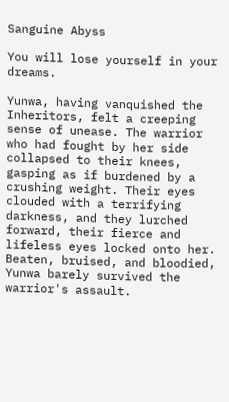Sanguine Abyss

You will lose yourself in your dreams.

Yunwa, having vanquished the Inheritors, felt a creeping sense of unease. The warrior who had fought by her side collapsed to their knees, gasping as if burdened by a crushing weight. Their eyes clouded with a terrifying darkness, and they lurched forward, their fierce and lifeless eyes locked onto her. Beaten, bruised, and bloodied, Yunwa barely survived the warrior's assault.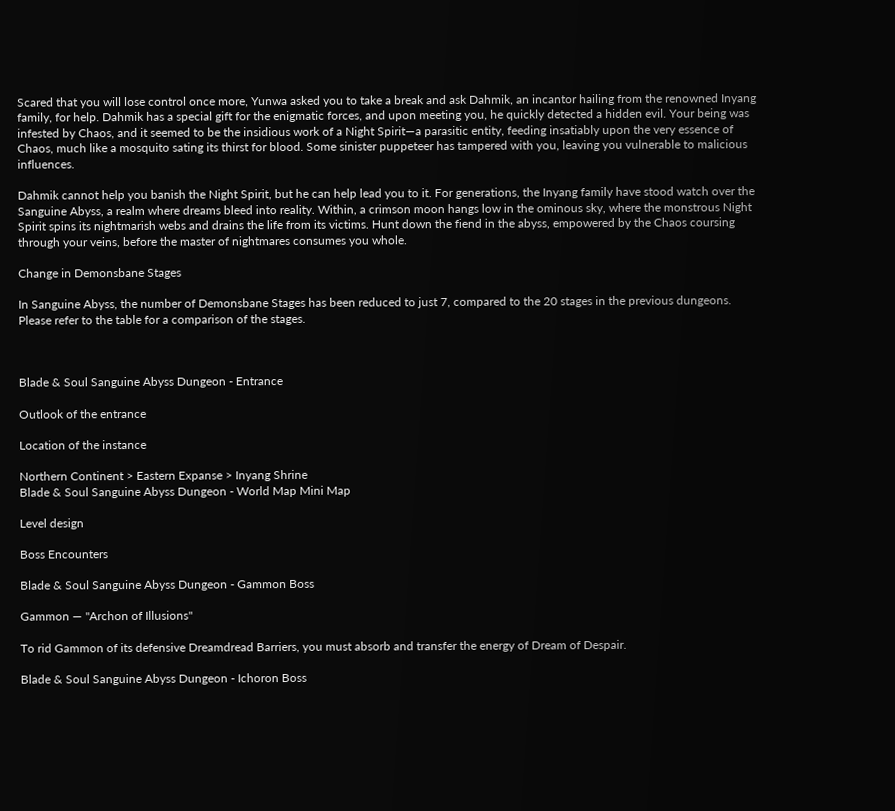Scared that you will lose control once more, Yunwa asked you to take a break and ask Dahmik, an incantor hailing from the renowned Inyang family, for help. Dahmik has a special gift for the enigmatic forces, and upon meeting you, he quickly detected a hidden evil. Your being was infested by Chaos, and it seemed to be the insidious work of a Night Spirit—a parasitic entity, feeding insatiably upon the very essence of Chaos, much like a mosquito sating its thirst for blood. Some sinister puppeteer has tampered with you, leaving you vulnerable to malicious influences.

Dahmik cannot help you banish the Night Spirit, but he can help lead you to it. For generations, the Inyang family have stood watch over the Sanguine Abyss, a realm where dreams bleed into reality. Within, a crimson moon hangs low in the ominous sky, where the monstrous Night Spirit spins its nightmarish webs and drains the life from its victims. Hunt down the fiend in the abyss, empowered by the Chaos coursing through your veins, before the master of nightmares consumes you whole.

Change in Demonsbane Stages

In Sanguine Abyss, the number of Demonsbane Stages has been reduced to just 7, compared to the 20 stages in the previous dungeons. Please refer to the table for a comparison of the stages.



Blade & Soul Sanguine Abyss Dungeon - Entrance

Outlook of the entrance

Location of the instance

Northern Continent > Eastern Expanse > Inyang Shrine
Blade & Soul Sanguine Abyss Dungeon - World Map Mini Map

Level design

Boss Encounters

Blade & Soul Sanguine Abyss Dungeon - Gammon Boss

Gammon — "Archon of Illusions"

To rid Gammon of its defensive Dreamdread Barriers, you must absorb and transfer the energy of Dream of Despair.

Blade & Soul Sanguine Abyss Dungeon - Ichoron Boss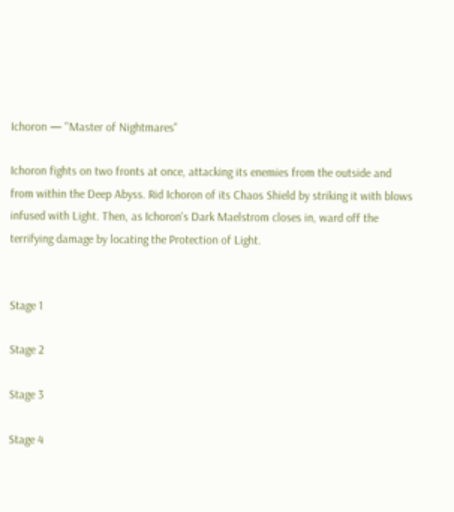Ichoron — "Master of Nightmares"

Ichoron fights on two fronts at once, attacking its enemies from the outside and from within the Deep Abyss. Rid Ichoron of its Chaos Shield by striking it with blows infused with Light. Then, as Ichoron's Dark Maelstrom closes in, ward off the terrifying damage by locating the Protection of Light.


Stage 1

Stage 2

Stage 3

Stage 4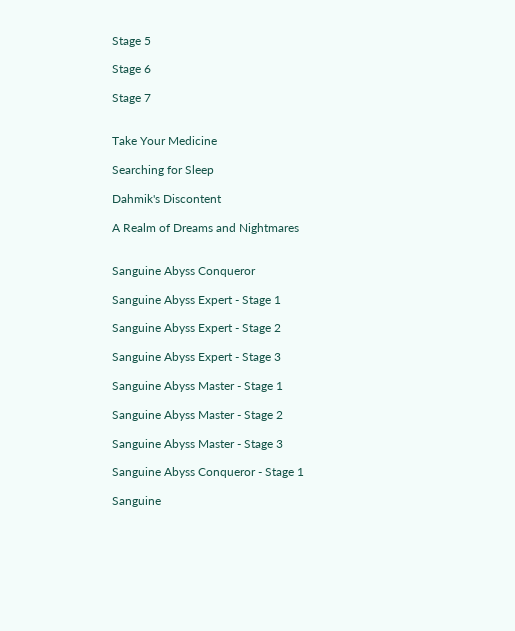Stage 5

Stage 6

Stage 7


Take Your Medicine

Searching for Sleep

Dahmik's Discontent

A Realm of Dreams and Nightmares


Sanguine Abyss Conqueror

Sanguine Abyss Expert - Stage 1

Sanguine Abyss Expert - Stage 2

Sanguine Abyss Expert - Stage 3

Sanguine Abyss Master - Stage 1

Sanguine Abyss Master - Stage 2

Sanguine Abyss Master - Stage 3

Sanguine Abyss Conqueror - Stage 1

Sanguine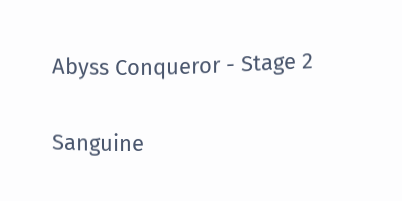Abyss Conqueror - Stage 2

Sanguine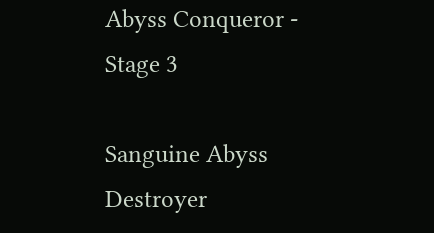Abyss Conqueror - Stage 3

Sanguine Abyss Destroyer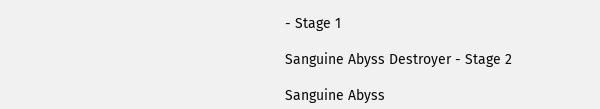- Stage 1

Sanguine Abyss Destroyer - Stage 2

Sanguine Abyss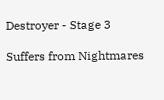Destroyer - Stage 3

Suffers from Nightmares